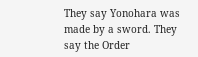They say Yonohara was made by a sword. They say the Order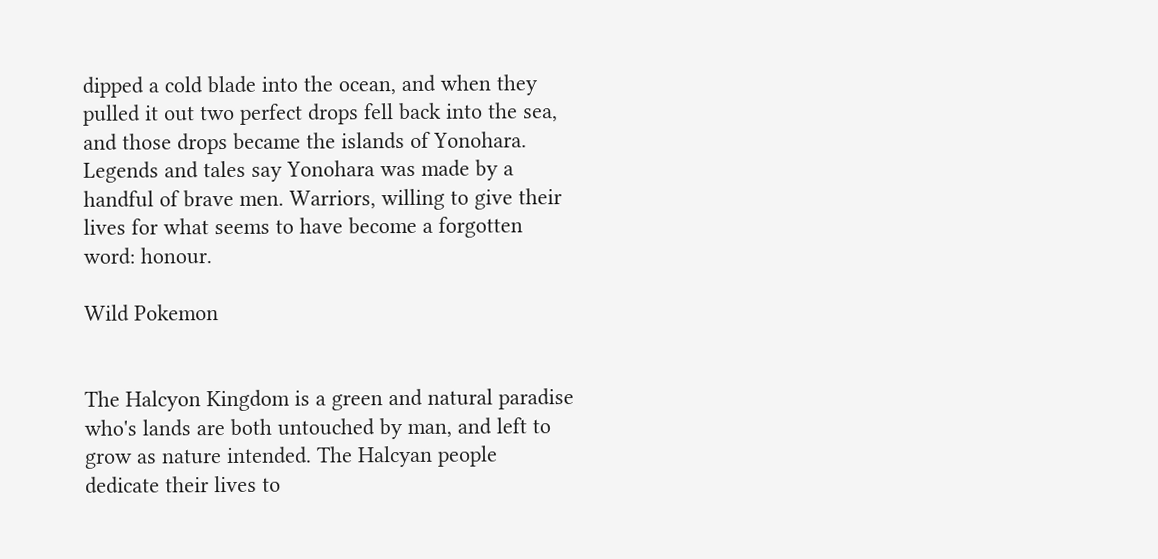dipped a cold blade into the ocean, and when they pulled it out two perfect drops fell back into the sea, and those drops became the islands of Yonohara. Legends and tales say Yonohara was made by a handful of brave men. Warriors, willing to give their lives for what seems to have become a forgotten word: honour.

Wild Pokemon


The Halcyon Kingdom is a green and natural paradise who's lands are both untouched by man, and left to grow as nature intended. The Halcyan people dedicate their lives to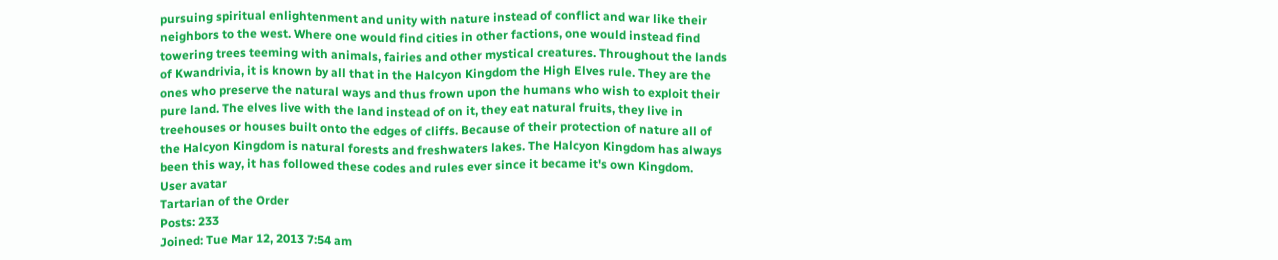pursuing spiritual enlightenment and unity with nature instead of conflict and war like their neighbors to the west. Where one would find cities in other factions, one would instead find towering trees teeming with animals, fairies and other mystical creatures. Throughout the lands of Kwandrivia, it is known by all that in the Halcyon Kingdom the High Elves rule. They are the ones who preserve the natural ways and thus frown upon the humans who wish to exploit their pure land. The elves live with the land instead of on it, they eat natural fruits, they live in treehouses or houses built onto the edges of cliffs. Because of their protection of nature all of the Halcyon Kingdom is natural forests and freshwaters lakes. The Halcyon Kingdom has always been this way, it has followed these codes and rules ever since it became it's own Kingdom.
User avatar
Tartarian of the Order
Posts: 233
Joined: Tue Mar 12, 2013 7:54 am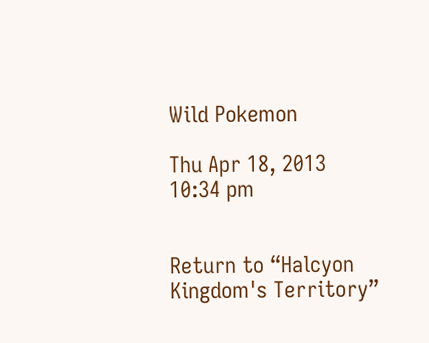Wild Pokemon

Thu Apr 18, 2013 10:34 pm


Return to “Halcyon Kingdom's Territory”